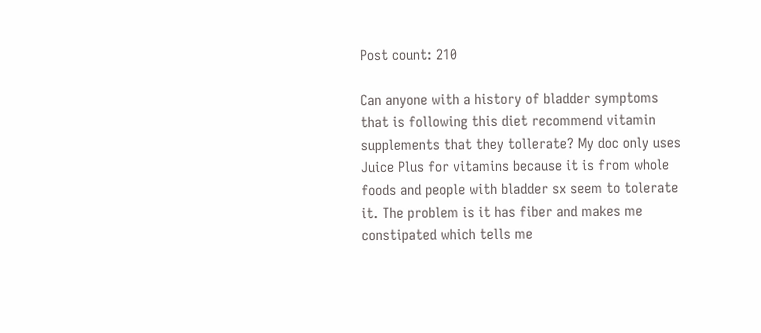Post count: 210

Can anyone with a history of bladder symptoms that is following this diet recommend vitamin supplements that they tollerate? My doc only uses Juice Plus for vitamins because it is from whole foods and people with bladder sx seem to tolerate it. The problem is it has fiber and makes me constipated which tells me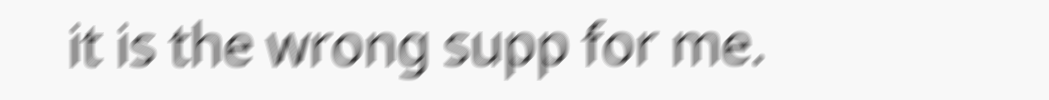it is the wrong supp for me.